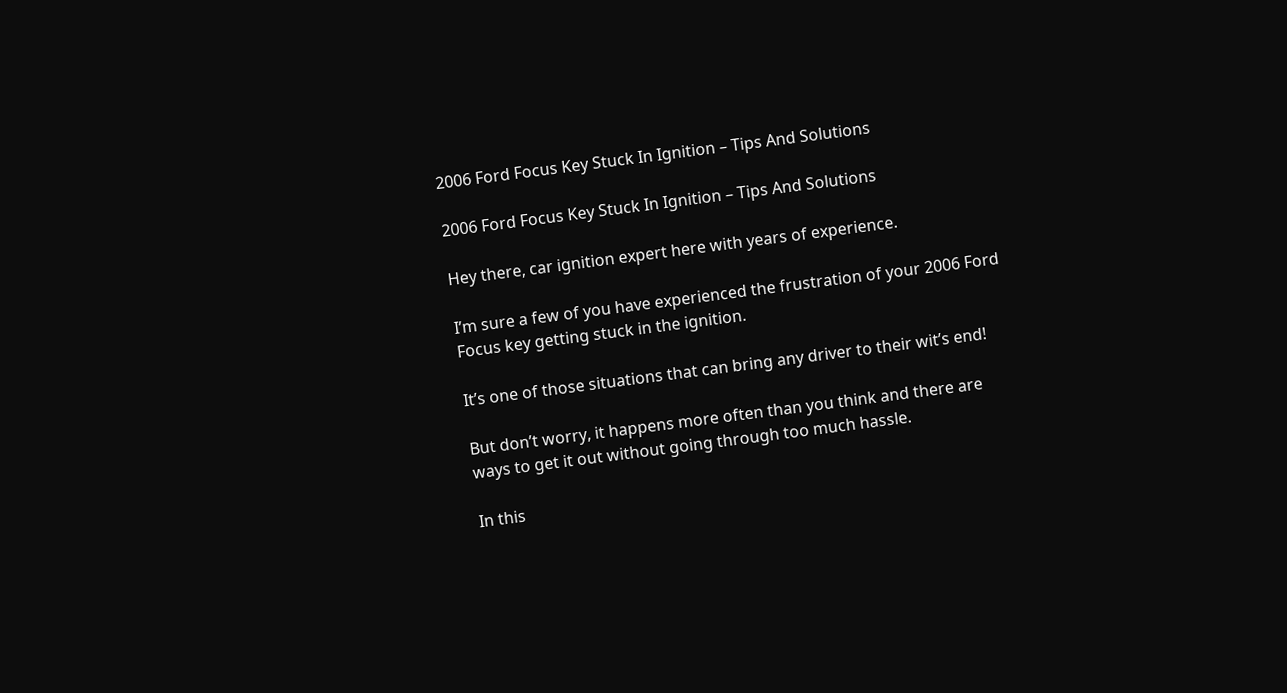2006 Ford Focus Key Stuck In Ignition – Tips And Solutions

2006 Ford Focus Key Stuck In Ignition – Tips And Solutions

Hey there, car ignition expert here with years of experience.

I’m sure a few of you have experienced the frustration of your 2006 Ford Focus key getting stuck in the ignition.

It’s one of those situations that can bring any driver to their wit’s end!

But don’t worry, it happens more often than you think and there are ways to get it out without going through too much hassle.

In this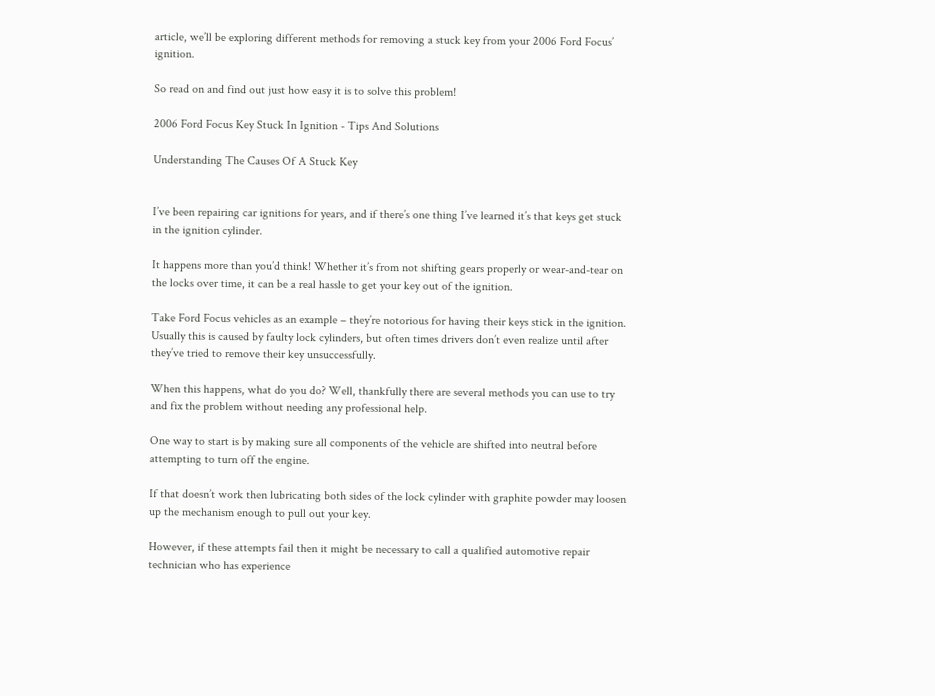article, we’ll be exploring different methods for removing a stuck key from your 2006 Ford Focus’ ignition.

So read on and find out just how easy it is to solve this problem!

2006 Ford Focus Key Stuck In Ignition - Tips And Solutions

Understanding The Causes Of A Stuck Key


I’ve been repairing car ignitions for years, and if there’s one thing I’ve learned it’s that keys get stuck in the ignition cylinder.

It happens more than you’d think! Whether it’s from not shifting gears properly or wear-and-tear on the locks over time, it can be a real hassle to get your key out of the ignition.

Take Ford Focus vehicles as an example – they’re notorious for having their keys stick in the ignition. Usually this is caused by faulty lock cylinders, but often times drivers don’t even realize until after they’ve tried to remove their key unsuccessfully.

When this happens, what do you do? Well, thankfully there are several methods you can use to try and fix the problem without needing any professional help.

One way to start is by making sure all components of the vehicle are shifted into neutral before attempting to turn off the engine.

If that doesn’t work then lubricating both sides of the lock cylinder with graphite powder may loosen up the mechanism enough to pull out your key.

However, if these attempts fail then it might be necessary to call a qualified automotive repair technician who has experience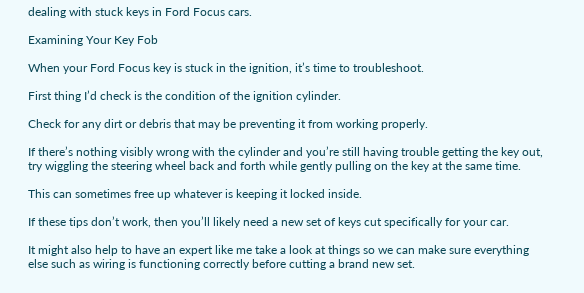dealing with stuck keys in Ford Focus cars.

Examining Your Key Fob

When your Ford Focus key is stuck in the ignition, it’s time to troubleshoot.

First thing I’d check is the condition of the ignition cylinder.

Check for any dirt or debris that may be preventing it from working properly.

If there’s nothing visibly wrong with the cylinder and you’re still having trouble getting the key out, try wiggling the steering wheel back and forth while gently pulling on the key at the same time.

This can sometimes free up whatever is keeping it locked inside.

If these tips don’t work, then you’ll likely need a new set of keys cut specifically for your car.

It might also help to have an expert like me take a look at things so we can make sure everything else such as wiring is functioning correctly before cutting a brand new set.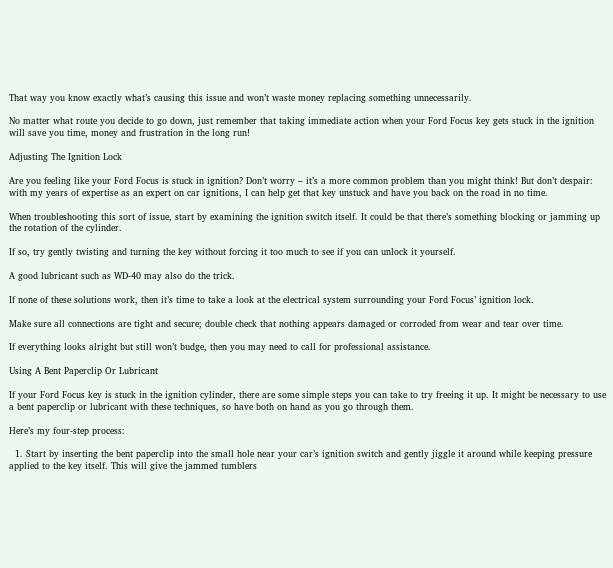That way you know exactly what’s causing this issue and won’t waste money replacing something unnecessarily.

No matter what route you decide to go down, just remember that taking immediate action when your Ford Focus key gets stuck in the ignition will save you time, money and frustration in the long run!

Adjusting The Ignition Lock

Are you feeling like your Ford Focus is stuck in ignition? Don’t worry – it’s a more common problem than you might think! But don’t despair: with my years of expertise as an expert on car ignitions, I can help get that key unstuck and have you back on the road in no time.

When troubleshooting this sort of issue, start by examining the ignition switch itself. It could be that there’s something blocking or jamming up the rotation of the cylinder.

If so, try gently twisting and turning the key without forcing it too much to see if you can unlock it yourself.

A good lubricant such as WD-40 may also do the trick.

If none of these solutions work, then it’s time to take a look at the electrical system surrounding your Ford Focus’ ignition lock.

Make sure all connections are tight and secure; double check that nothing appears damaged or corroded from wear and tear over time.

If everything looks alright but still won’t budge, then you may need to call for professional assistance.

Using A Bent Paperclip Or Lubricant

If your Ford Focus key is stuck in the ignition cylinder, there are some simple steps you can take to try freeing it up. It might be necessary to use a bent paperclip or lubricant with these techniques, so have both on hand as you go through them.

Here’s my four-step process:

  1. Start by inserting the bent paperclip into the small hole near your car’s ignition switch and gently jiggle it around while keeping pressure applied to the key itself. This will give the jammed tumblers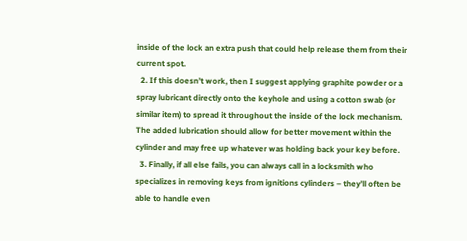inside of the lock an extra push that could help release them from their current spot.
  2. If this doesn’t work, then I suggest applying graphite powder or a spray lubricant directly onto the keyhole and using a cotton swab (or similar item) to spread it throughout the inside of the lock mechanism. The added lubrication should allow for better movement within the cylinder and may free up whatever was holding back your key before.
  3. Finally, if all else fails, you can always call in a locksmith who specializes in removing keys from ignitions cylinders – they’ll often be able to handle even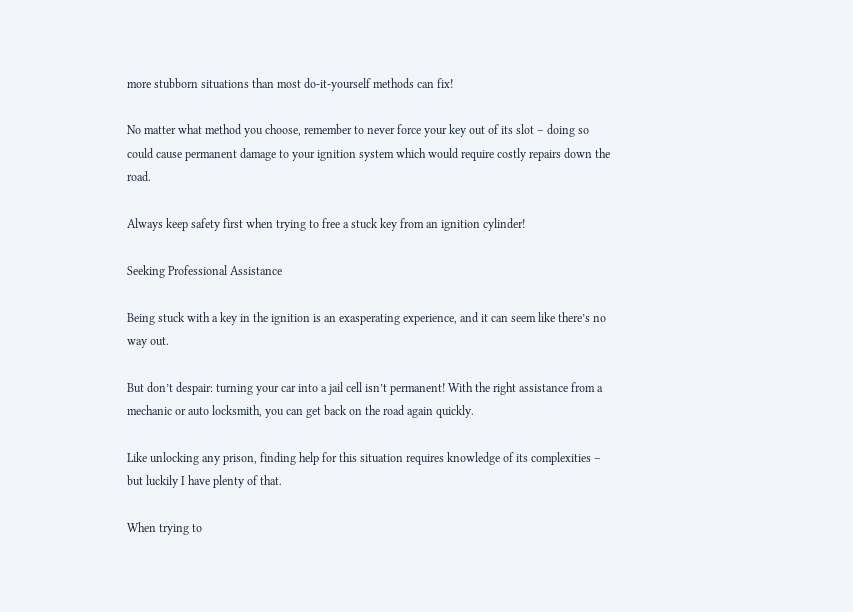more stubborn situations than most do-it-yourself methods can fix!

No matter what method you choose, remember to never force your key out of its slot – doing so could cause permanent damage to your ignition system which would require costly repairs down the road.

Always keep safety first when trying to free a stuck key from an ignition cylinder!

Seeking Professional Assistance

Being stuck with a key in the ignition is an exasperating experience, and it can seem like there’s no way out.

But don’t despair: turning your car into a jail cell isn’t permanent! With the right assistance from a mechanic or auto locksmith, you can get back on the road again quickly.

Like unlocking any prison, finding help for this situation requires knowledge of its complexities – but luckily I have plenty of that.

When trying to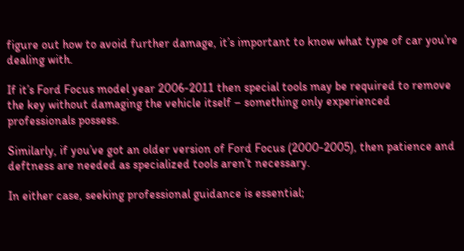figure out how to avoid further damage, it’s important to know what type of car you’re dealing with.

If it’s Ford Focus model year 2006-2011 then special tools may be required to remove the key without damaging the vehicle itself – something only experienced professionals possess.

Similarly, if you’ve got an older version of Ford Focus (2000-2005), then patience and deftness are needed as specialized tools aren’t necessary.

In either case, seeking professional guidance is essential;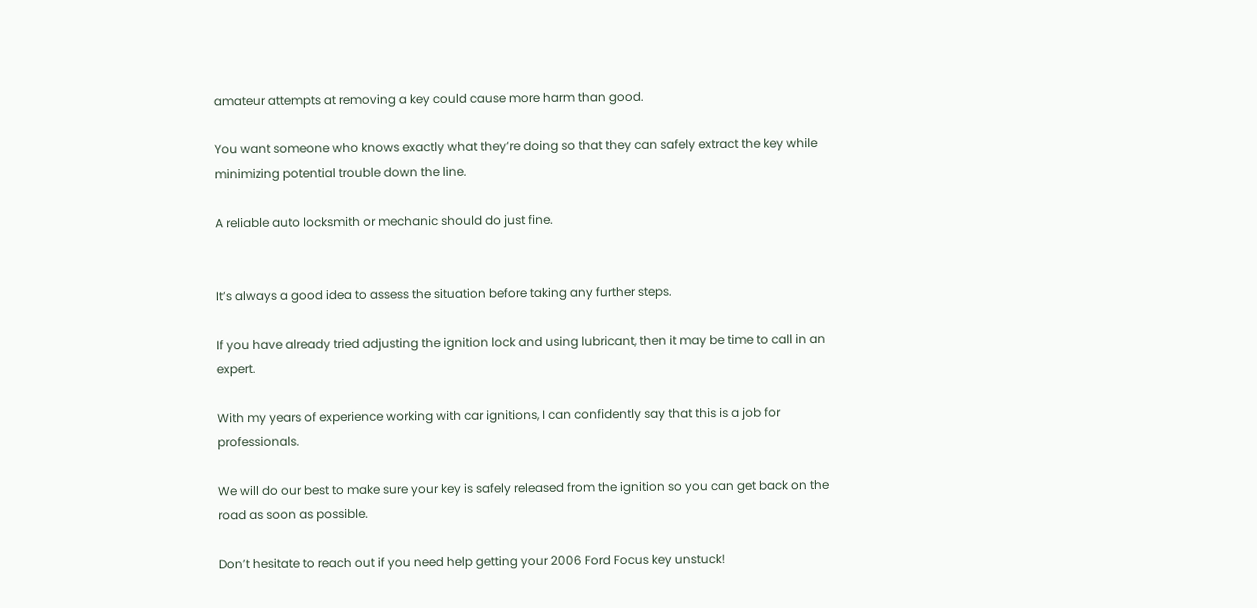amateur attempts at removing a key could cause more harm than good.

You want someone who knows exactly what they’re doing so that they can safely extract the key while minimizing potential trouble down the line.

A reliable auto locksmith or mechanic should do just fine.


It’s always a good idea to assess the situation before taking any further steps.

If you have already tried adjusting the ignition lock and using lubricant, then it may be time to call in an expert.

With my years of experience working with car ignitions, I can confidently say that this is a job for professionals.

We will do our best to make sure your key is safely released from the ignition so you can get back on the road as soon as possible.

Don’t hesitate to reach out if you need help getting your 2006 Ford Focus key unstuck!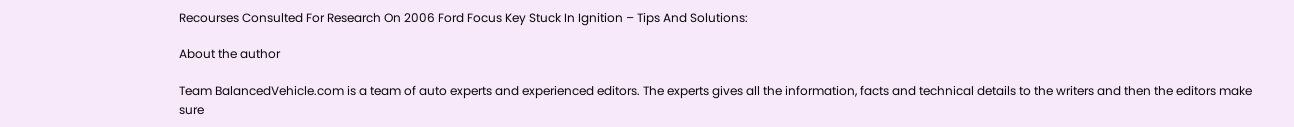Recourses Consulted For Research On 2006 Ford Focus Key Stuck In Ignition – Tips And Solutions:

About the author

Team BalancedVehicle.com is a team of auto experts and experienced editors. The experts gives all the information, facts and technical details to the writers and then the editors make sure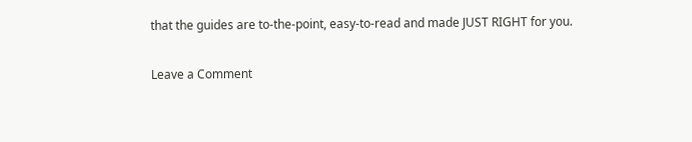that the guides are to-the-point, easy-to-read and made JUST RIGHT for you.

Leave a Comment